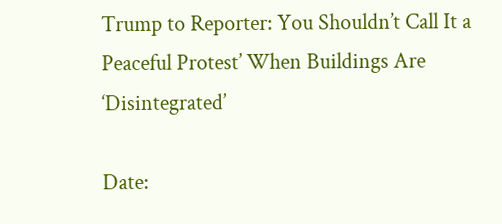Trump to Reporter: You Shouldn’t Call It a Peaceful Protest’ When Buildings Are ‘Disintegrated’

Date: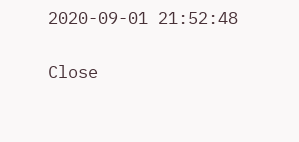2020-09-01 21:52:48

Close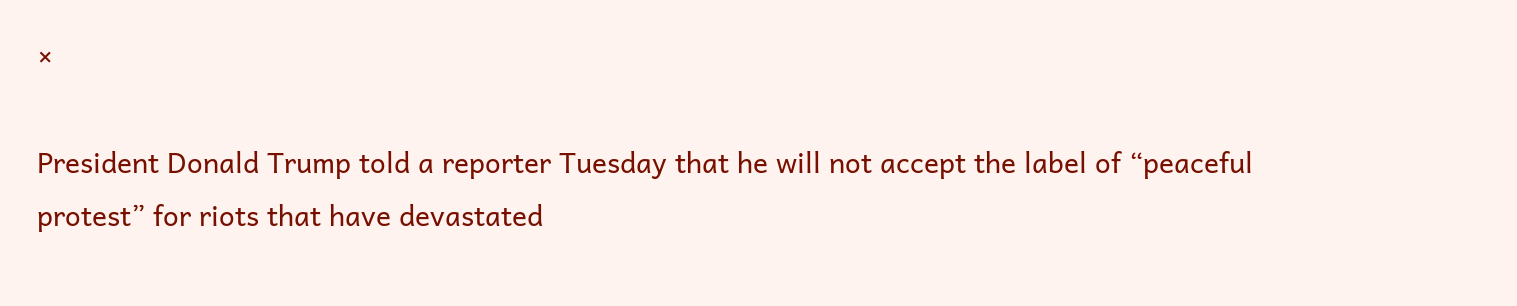×

President Donald Trump told a reporter Tuesday that he will not accept the label of “peaceful protest” for riots that have devastated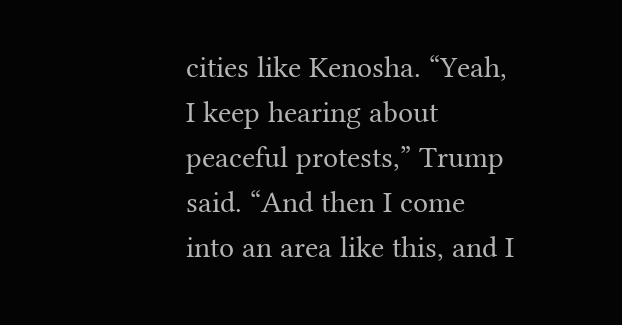cities like Kenosha. “Yeah, I keep hearing about peaceful protests,” Trump said. “And then I come into an area like this, and I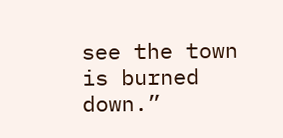see the town is burned down.”